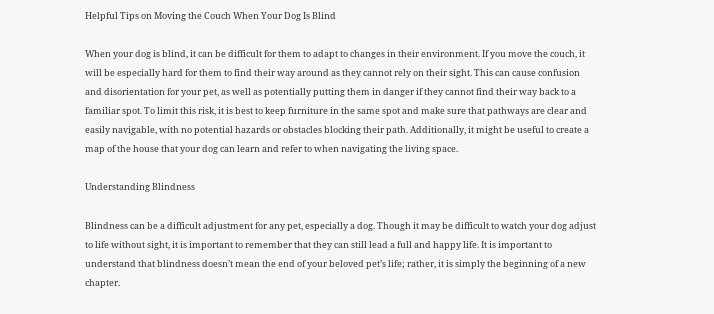Helpful Tips on Moving the Couch When Your Dog Is Blind

When your dog is blind, it can be difficult for them to adapt to changes in their environment. If you move the couch, it will be especially hard for them to find their way around as they cannot rely on their sight. This can cause confusion and disorientation for your pet, as well as potentially putting them in danger if they cannot find their way back to a familiar spot. To limit this risk, it is best to keep furniture in the same spot and make sure that pathways are clear and easily navigable, with no potential hazards or obstacles blocking their path. Additionally, it might be useful to create a map of the house that your dog can learn and refer to when navigating the living space.

Understanding Blindness

Blindness can be a difficult adjustment for any pet, especially a dog. Though it may be difficult to watch your dog adjust to life without sight, it is important to remember that they can still lead a full and happy life. It is important to understand that blindness doesn’t mean the end of your beloved pet’s life; rather, it is simply the beginning of a new chapter.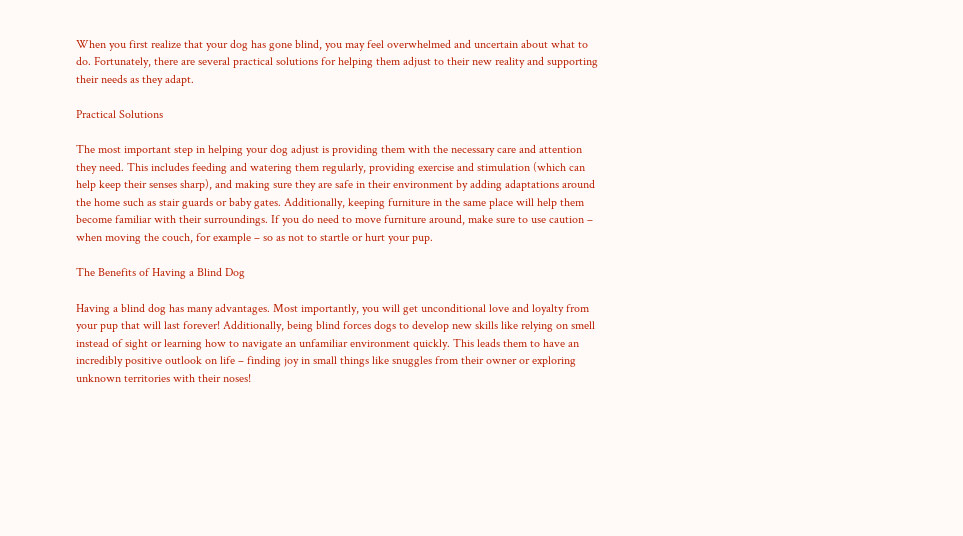When you first realize that your dog has gone blind, you may feel overwhelmed and uncertain about what to do. Fortunately, there are several practical solutions for helping them adjust to their new reality and supporting their needs as they adapt.

Practical Solutions

The most important step in helping your dog adjust is providing them with the necessary care and attention they need. This includes feeding and watering them regularly, providing exercise and stimulation (which can help keep their senses sharp), and making sure they are safe in their environment by adding adaptations around the home such as stair guards or baby gates. Additionally, keeping furniture in the same place will help them become familiar with their surroundings. If you do need to move furniture around, make sure to use caution – when moving the couch, for example – so as not to startle or hurt your pup.

The Benefits of Having a Blind Dog

Having a blind dog has many advantages. Most importantly, you will get unconditional love and loyalty from your pup that will last forever! Additionally, being blind forces dogs to develop new skills like relying on smell instead of sight or learning how to navigate an unfamiliar environment quickly. This leads them to have an incredibly positive outlook on life – finding joy in small things like snuggles from their owner or exploring unknown territories with their noses!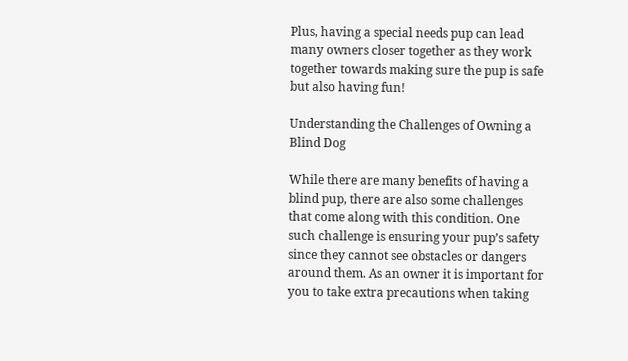Plus, having a special needs pup can lead many owners closer together as they work together towards making sure the pup is safe but also having fun!

Understanding the Challenges of Owning a Blind Dog

While there are many benefits of having a blind pup, there are also some challenges that come along with this condition. One such challenge is ensuring your pup’s safety since they cannot see obstacles or dangers around them. As an owner it is important for you to take extra precautions when taking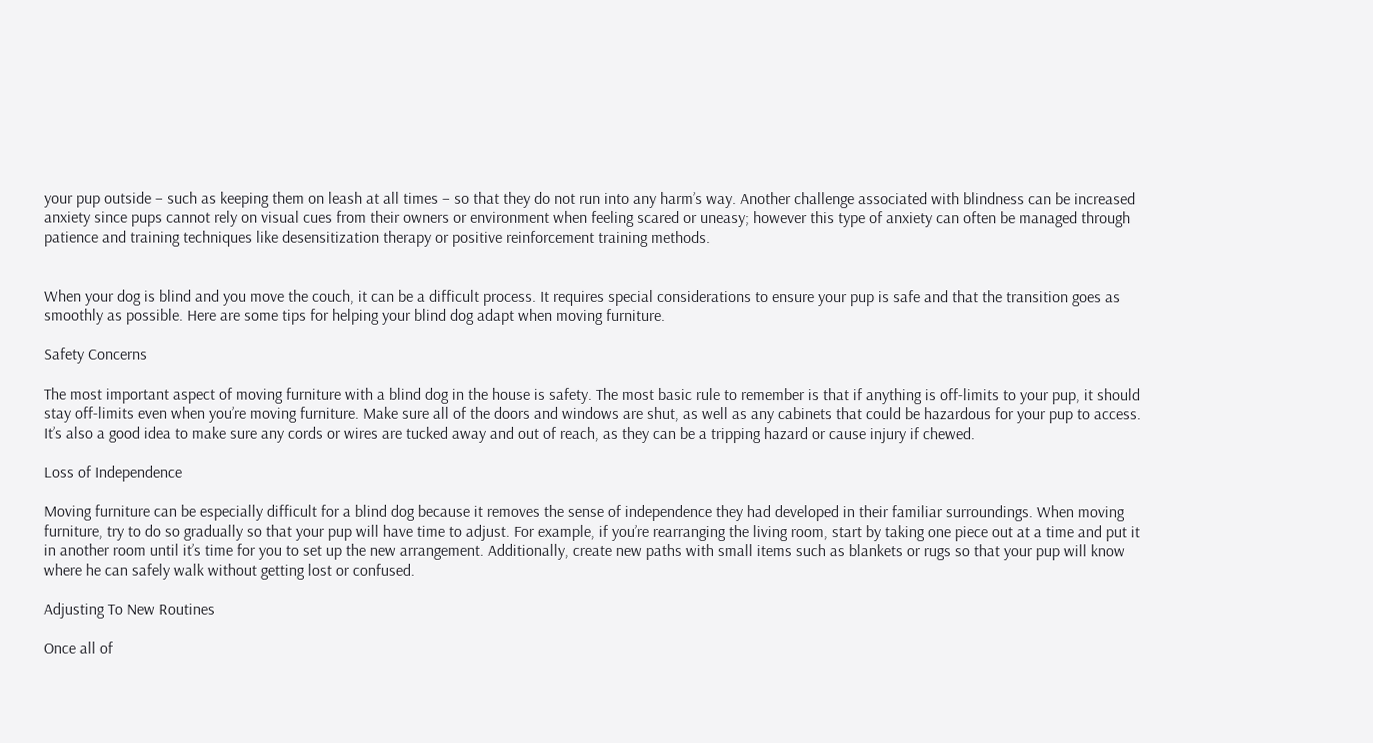your pup outside – such as keeping them on leash at all times – so that they do not run into any harm’s way. Another challenge associated with blindness can be increased anxiety since pups cannot rely on visual cues from their owners or environment when feeling scared or uneasy; however this type of anxiety can often be managed through patience and training techniques like desensitization therapy or positive reinforcement training methods.


When your dog is blind and you move the couch, it can be a difficult process. It requires special considerations to ensure your pup is safe and that the transition goes as smoothly as possible. Here are some tips for helping your blind dog adapt when moving furniture.

Safety Concerns

The most important aspect of moving furniture with a blind dog in the house is safety. The most basic rule to remember is that if anything is off-limits to your pup, it should stay off-limits even when you’re moving furniture. Make sure all of the doors and windows are shut, as well as any cabinets that could be hazardous for your pup to access. It’s also a good idea to make sure any cords or wires are tucked away and out of reach, as they can be a tripping hazard or cause injury if chewed.

Loss of Independence

Moving furniture can be especially difficult for a blind dog because it removes the sense of independence they had developed in their familiar surroundings. When moving furniture, try to do so gradually so that your pup will have time to adjust. For example, if you’re rearranging the living room, start by taking one piece out at a time and put it in another room until it’s time for you to set up the new arrangement. Additionally, create new paths with small items such as blankets or rugs so that your pup will know where he can safely walk without getting lost or confused.

Adjusting To New Routines

Once all of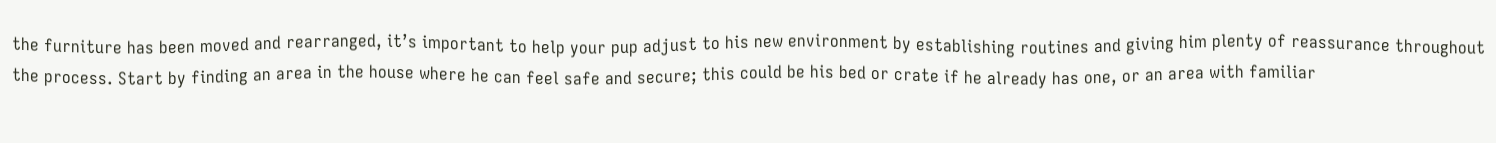the furniture has been moved and rearranged, it’s important to help your pup adjust to his new environment by establishing routines and giving him plenty of reassurance throughout the process. Start by finding an area in the house where he can feel safe and secure; this could be his bed or crate if he already has one, or an area with familiar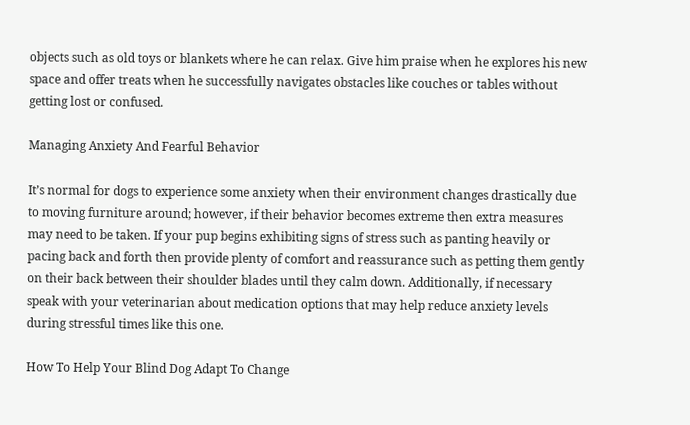objects such as old toys or blankets where he can relax. Give him praise when he explores his new space and offer treats when he successfully navigates obstacles like couches or tables without getting lost or confused.

Managing Anxiety And Fearful Behavior

It’s normal for dogs to experience some anxiety when their environment changes drastically due to moving furniture around; however, if their behavior becomes extreme then extra measures may need to be taken. If your pup begins exhibiting signs of stress such as panting heavily or pacing back and forth then provide plenty of comfort and reassurance such as petting them gently on their back between their shoulder blades until they calm down. Additionally, if necessary speak with your veterinarian about medication options that may help reduce anxiety levels during stressful times like this one.

How To Help Your Blind Dog Adapt To Change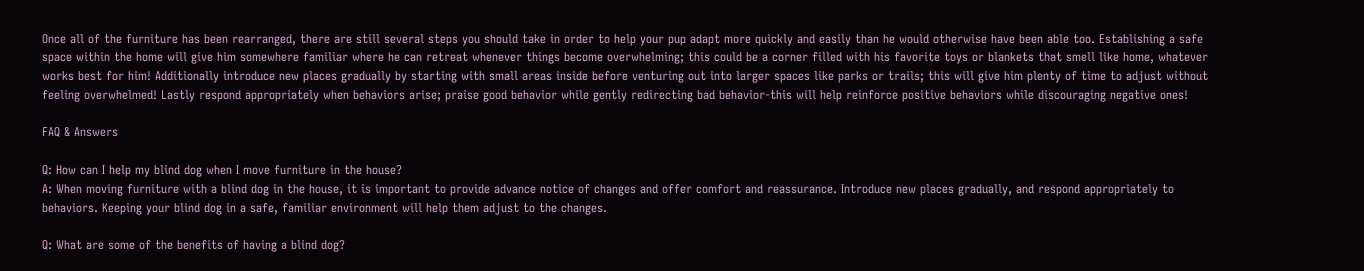Once all of the furniture has been rearranged, there are still several steps you should take in order to help your pup adapt more quickly and easily than he would otherwise have been able too. Establishing a safe space within the home will give him somewhere familiar where he can retreat whenever things become overwhelming; this could be a corner filled with his favorite toys or blankets that smell like home, whatever works best for him! Additionally introduce new places gradually by starting with small areas inside before venturing out into larger spaces like parks or trails; this will give him plenty of time to adjust without feeling overwhelmed! Lastly respond appropriately when behaviors arise; praise good behavior while gently redirecting bad behavior-this will help reinforce positive behaviors while discouraging negative ones!

FAQ & Answers

Q: How can I help my blind dog when I move furniture in the house?
A: When moving furniture with a blind dog in the house, it is important to provide advance notice of changes and offer comfort and reassurance. Introduce new places gradually, and respond appropriately to behaviors. Keeping your blind dog in a safe, familiar environment will help them adjust to the changes.

Q: What are some of the benefits of having a blind dog?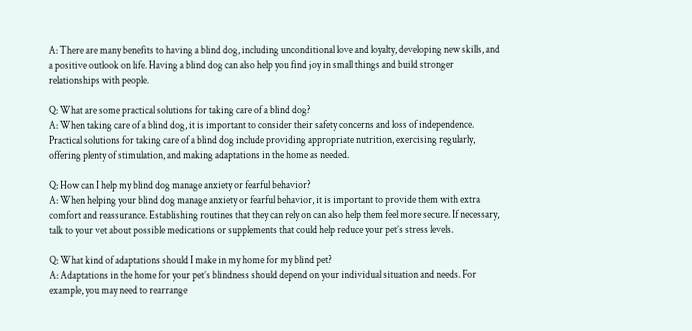A: There are many benefits to having a blind dog, including unconditional love and loyalty, developing new skills, and a positive outlook on life. Having a blind dog can also help you find joy in small things and build stronger relationships with people.

Q: What are some practical solutions for taking care of a blind dog?
A: When taking care of a blind dog, it is important to consider their safety concerns and loss of independence. Practical solutions for taking care of a blind dog include providing appropriate nutrition, exercising regularly, offering plenty of stimulation, and making adaptations in the home as needed.

Q: How can I help my blind dog manage anxiety or fearful behavior?
A: When helping your blind dog manage anxiety or fearful behavior, it is important to provide them with extra comfort and reassurance. Establishing routines that they can rely on can also help them feel more secure. If necessary, talk to your vet about possible medications or supplements that could help reduce your pet’s stress levels.

Q: What kind of adaptations should I make in my home for my blind pet?
A: Adaptations in the home for your pet’s blindness should depend on your individual situation and needs. For example, you may need to rearrange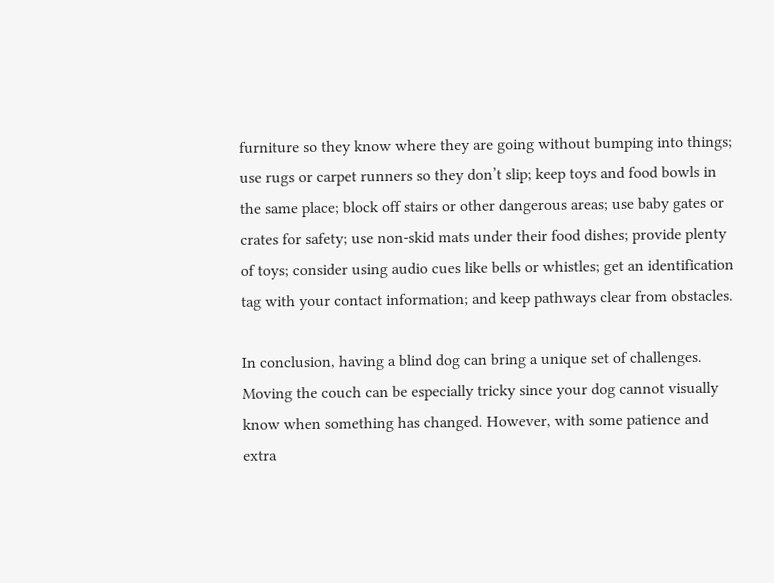furniture so they know where they are going without bumping into things; use rugs or carpet runners so they don’t slip; keep toys and food bowls in the same place; block off stairs or other dangerous areas; use baby gates or crates for safety; use non-skid mats under their food dishes; provide plenty of toys; consider using audio cues like bells or whistles; get an identification tag with your contact information; and keep pathways clear from obstacles.

In conclusion, having a blind dog can bring a unique set of challenges. Moving the couch can be especially tricky since your dog cannot visually know when something has changed. However, with some patience and extra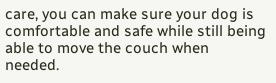care, you can make sure your dog is comfortable and safe while still being able to move the couch when needed.